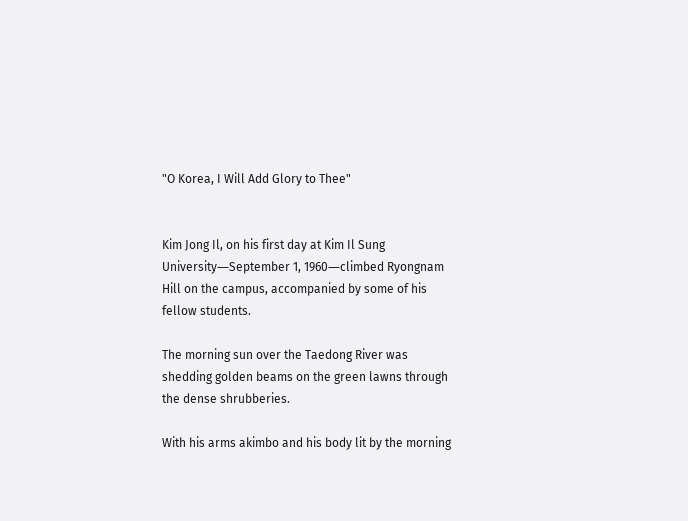"O Korea, I Will Add Glory to Thee"


Kim Jong Il, on his first day at Kim Il Sung University―September 1, 1960―climbed Ryongnam Hill on the campus, accompanied by some of his fellow students.

The morning sun over the Taedong River was shedding golden beams on the green lawns through the dense shrubberies.

With his arms akimbo and his body lit by the morning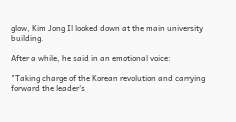glow, Kim Jong Il looked down at the main university building.

After a while, he said in an emotional voice:

"Taking charge of the Korean revolution and carrying forward the leader's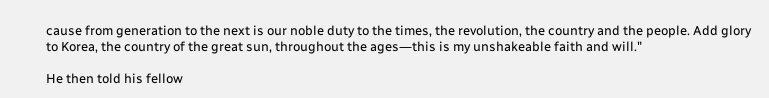cause from generation to the next is our noble duty to the times, the revolution, the country and the people. Add glory to Korea, the country of the great sun, throughout the ages―this is my unshakeable faith and will."

He then told his fellow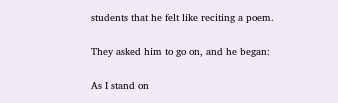students that he felt like reciting a poem.

They asked him to go on, and he began:

As I stand on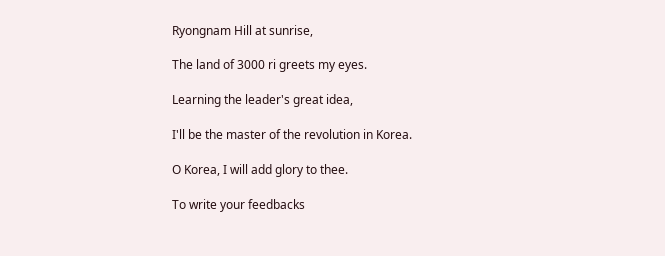Ryongnam Hill at sunrise,

The land of 3000 ri greets my eyes.

Learning the leader's great idea,

I'll be the master of the revolution in Korea.

O Korea, I will add glory to thee.

To write your feedbacks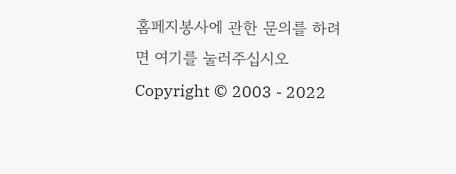홈페지봉사에 관한 문의를 하려면 여기를 눌러주십시오
Copyright © 2003 - 2022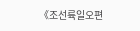《조선륙일오편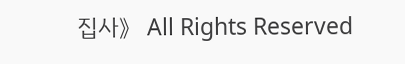집사》 All Rights Reserved